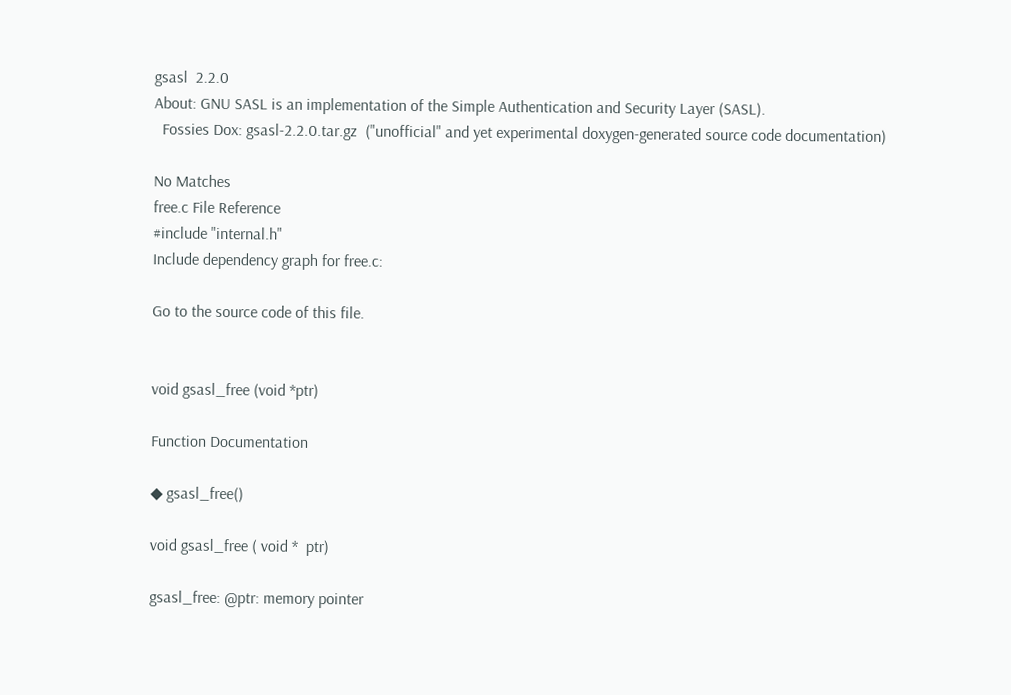gsasl  2.2.0
About: GNU SASL is an implementation of the Simple Authentication and Security Layer (SASL).
  Fossies Dox: gsasl-2.2.0.tar.gz  ("unofficial" and yet experimental doxygen-generated source code documentation)

No Matches
free.c File Reference
#include "internal.h"
Include dependency graph for free.c:

Go to the source code of this file.


void gsasl_free (void *ptr)

Function Documentation

◆ gsasl_free()

void gsasl_free ( void *  ptr)

gsasl_free: @ptr: memory pointer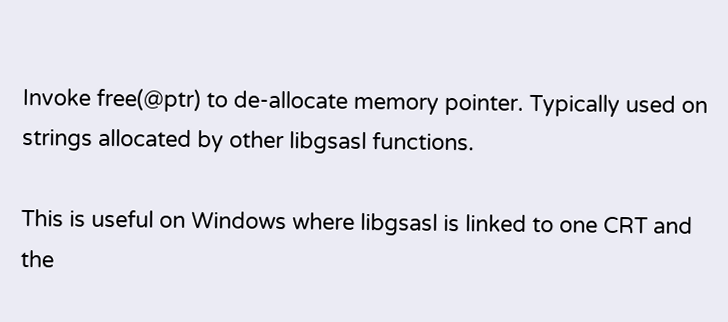Invoke free(@ptr) to de-allocate memory pointer. Typically used on strings allocated by other libgsasl functions.

This is useful on Windows where libgsasl is linked to one CRT and the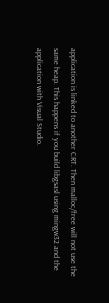application is linked to another CRT. Then malloc/free will not use the same heap. This happens if you build libgsasl using mingw32 and the application with Visual Studio.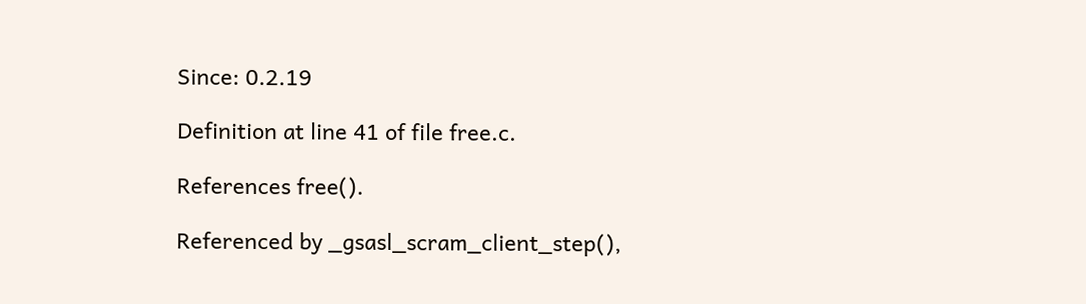Since: 0.2.19

Definition at line 41 of file free.c.

References free().

Referenced by _gsasl_scram_client_step(),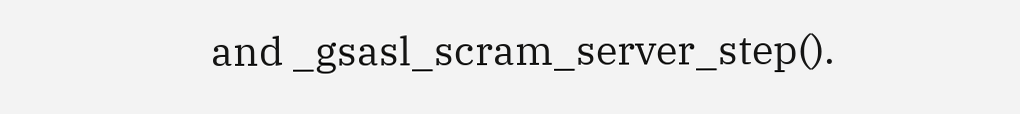and _gsasl_scram_server_step().